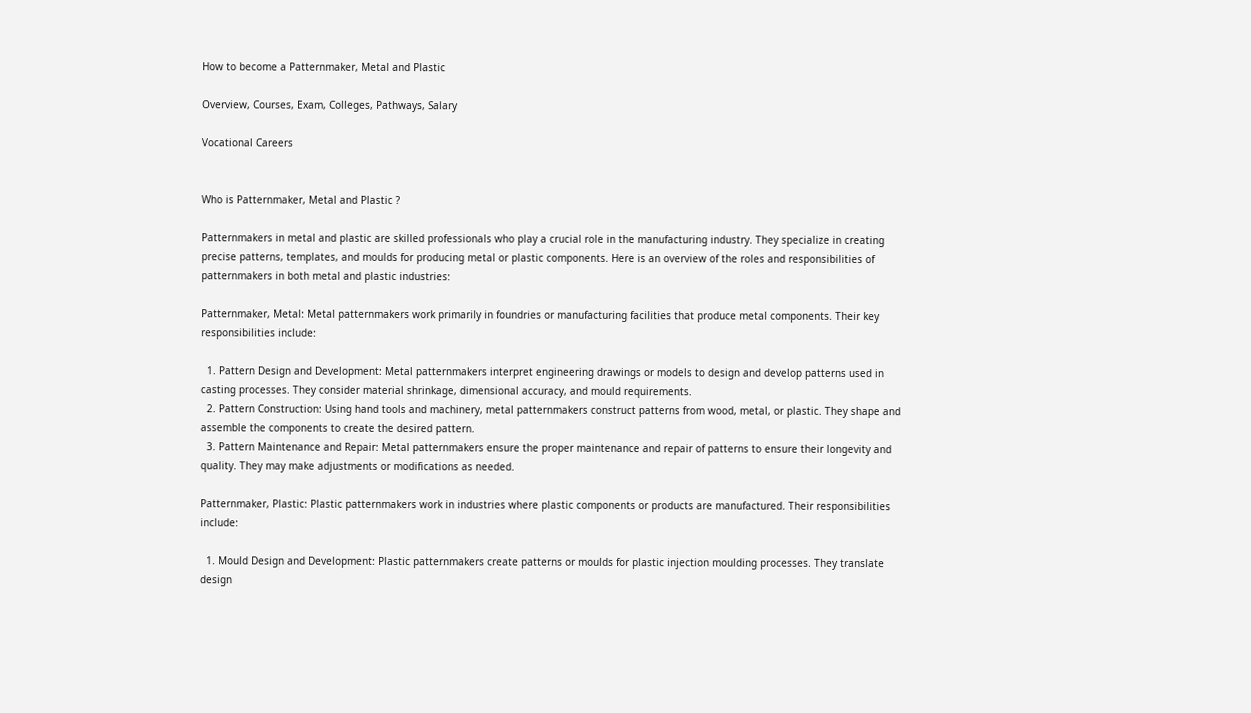How to become a Patternmaker, Metal and Plastic

Overview, Courses, Exam, Colleges, Pathways, Salary

Vocational Careers


Who is Patternmaker, Metal and Plastic ?

Patternmakers in metal and plastic are skilled professionals who play a crucial role in the manufacturing industry. They specialize in creating precise patterns, templates, and moulds for producing metal or plastic components. Here is an overview of the roles and responsibilities of patternmakers in both metal and plastic industries:

Patternmaker, Metal: Metal patternmakers work primarily in foundries or manufacturing facilities that produce metal components. Their key responsibilities include:

  1. Pattern Design and Development: Metal patternmakers interpret engineering drawings or models to design and develop patterns used in casting processes. They consider material shrinkage, dimensional accuracy, and mould requirements.
  2. Pattern Construction: Using hand tools and machinery, metal patternmakers construct patterns from wood, metal, or plastic. They shape and assemble the components to create the desired pattern.
  3. Pattern Maintenance and Repair: Metal patternmakers ensure the proper maintenance and repair of patterns to ensure their longevity and quality. They may make adjustments or modifications as needed.

Patternmaker, Plastic: Plastic patternmakers work in industries where plastic components or products are manufactured. Their responsibilities include:

  1. Mould Design and Development: Plastic patternmakers create patterns or moulds for plastic injection moulding processes. They translate design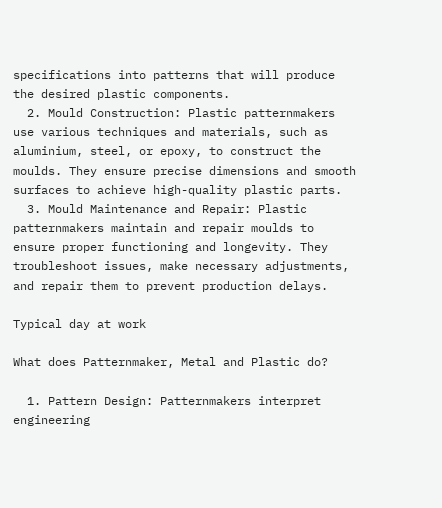specifications into patterns that will produce the desired plastic components.
  2. Mould Construction: Plastic patternmakers use various techniques and materials, such as aluminium, steel, or epoxy, to construct the moulds. They ensure precise dimensions and smooth surfaces to achieve high-quality plastic parts.
  3. Mould Maintenance and Repair: Plastic patternmakers maintain and repair moulds to ensure proper functioning and longevity. They troubleshoot issues, make necessary adjustments, and repair them to prevent production delays.

Typical day at work

What does Patternmaker, Metal and Plastic do?

  1. Pattern Design: Patternmakers interpret engineering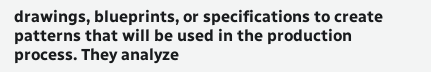drawings, blueprints, or specifications to create patterns that will be used in the production process. They analyze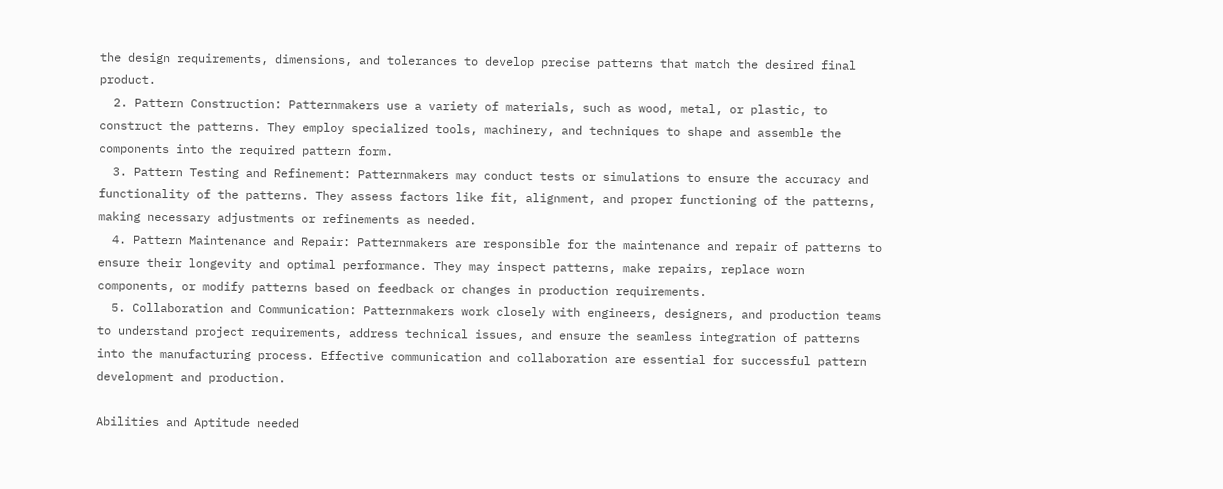the design requirements, dimensions, and tolerances to develop precise patterns that match the desired final product.
  2. Pattern Construction: Patternmakers use a variety of materials, such as wood, metal, or plastic, to construct the patterns. They employ specialized tools, machinery, and techniques to shape and assemble the components into the required pattern form.
  3. Pattern Testing and Refinement: Patternmakers may conduct tests or simulations to ensure the accuracy and functionality of the patterns. They assess factors like fit, alignment, and proper functioning of the patterns, making necessary adjustments or refinements as needed.
  4. Pattern Maintenance and Repair: Patternmakers are responsible for the maintenance and repair of patterns to ensure their longevity and optimal performance. They may inspect patterns, make repairs, replace worn components, or modify patterns based on feedback or changes in production requirements.
  5. Collaboration and Communication: Patternmakers work closely with engineers, designers, and production teams to understand project requirements, address technical issues, and ensure the seamless integration of patterns into the manufacturing process. Effective communication and collaboration are essential for successful pattern development and production.

Abilities and Aptitude needed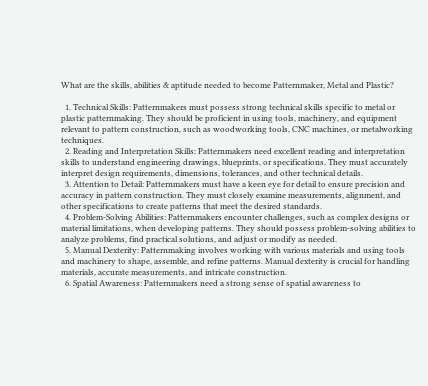What are the skills, abilities & aptitude needed to become Patternmaker, Metal and Plastic?

  1. Technical Skills: Patternmakers must possess strong technical skills specific to metal or plastic patternmaking. They should be proficient in using tools, machinery, and equipment relevant to pattern construction, such as woodworking tools, CNC machines, or metalworking techniques.
  2. Reading and Interpretation Skills: Patternmakers need excellent reading and interpretation skills to understand engineering drawings, blueprints, or specifications. They must accurately interpret design requirements, dimensions, tolerances, and other technical details.
  3. Attention to Detail: Patternmakers must have a keen eye for detail to ensure precision and accuracy in pattern construction. They must closely examine measurements, alignment, and other specifications to create patterns that meet the desired standards.
  4. Problem-Solving Abilities: Patternmakers encounter challenges, such as complex designs or material limitations, when developing patterns. They should possess problem-solving abilities to analyze problems, find practical solutions, and adjust or modify as needed.
  5. Manual Dexterity: Patternmaking involves working with various materials and using tools and machinery to shape, assemble, and refine patterns. Manual dexterity is crucial for handling materials, accurate measurements, and intricate construction.
  6. Spatial Awareness: Patternmakers need a strong sense of spatial awareness to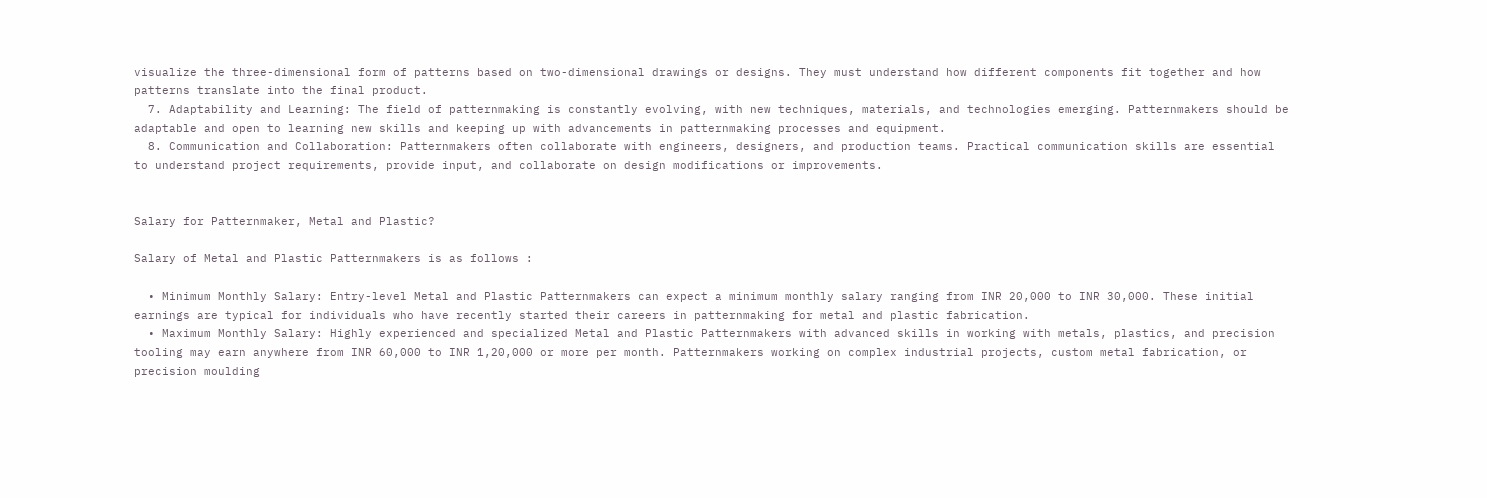visualize the three-dimensional form of patterns based on two-dimensional drawings or designs. They must understand how different components fit together and how patterns translate into the final product.
  7. Adaptability and Learning: The field of patternmaking is constantly evolving, with new techniques, materials, and technologies emerging. Patternmakers should be adaptable and open to learning new skills and keeping up with advancements in patternmaking processes and equipment.
  8. Communication and Collaboration: Patternmakers often collaborate with engineers, designers, and production teams. Practical communication skills are essential to understand project requirements, provide input, and collaborate on design modifications or improvements.


Salary for Patternmaker, Metal and Plastic?

Salary of Metal and Plastic Patternmakers is as follows :

  • Minimum Monthly Salary: Entry-level Metal and Plastic Patternmakers can expect a minimum monthly salary ranging from INR 20,000 to INR 30,000. These initial earnings are typical for individuals who have recently started their careers in patternmaking for metal and plastic fabrication.
  • Maximum Monthly Salary: Highly experienced and specialized Metal and Plastic Patternmakers with advanced skills in working with metals, plastics, and precision tooling may earn anywhere from INR 60,000 to INR 1,20,000 or more per month. Patternmakers working on complex industrial projects, custom metal fabrication, or precision moulding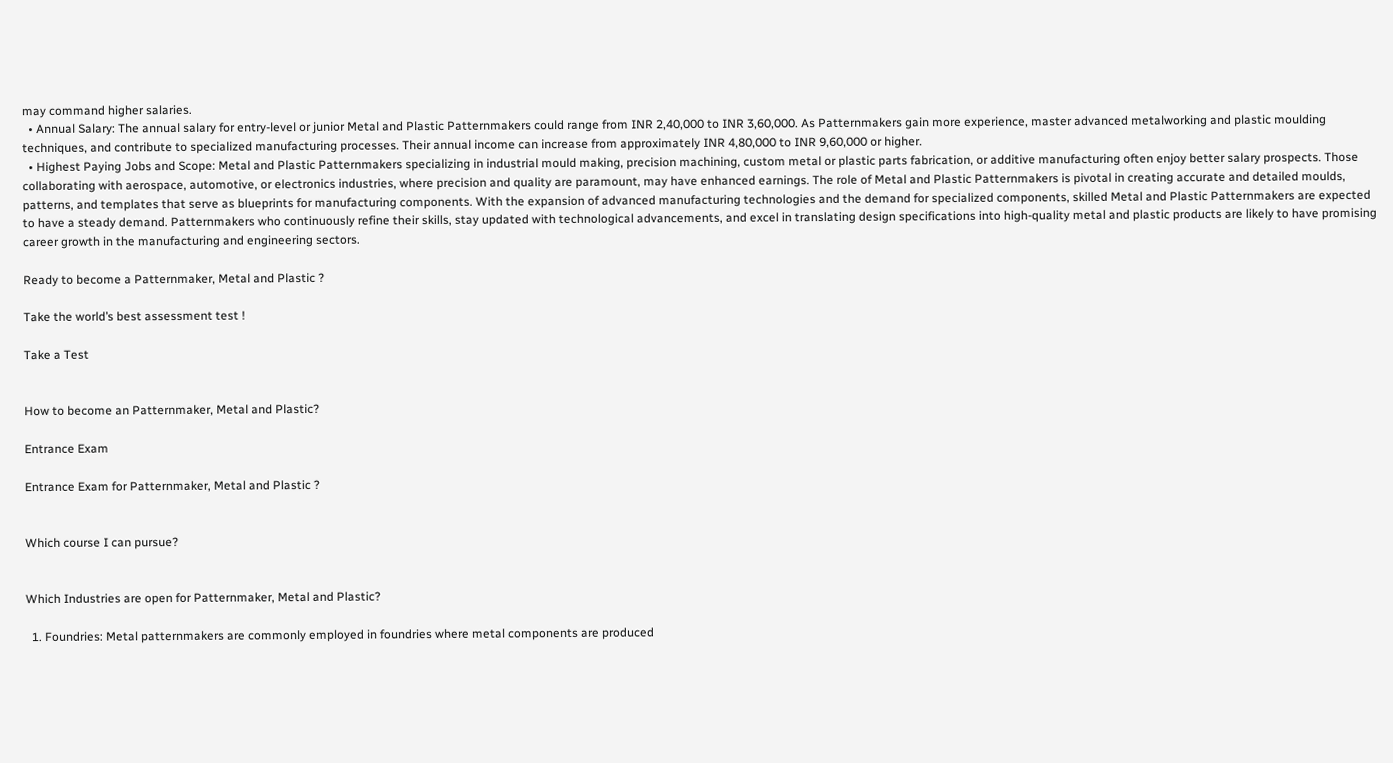may command higher salaries.
  • Annual Salary: The annual salary for entry-level or junior Metal and Plastic Patternmakers could range from INR 2,40,000 to INR 3,60,000. As Patternmakers gain more experience, master advanced metalworking and plastic moulding techniques, and contribute to specialized manufacturing processes. Their annual income can increase from approximately INR 4,80,000 to INR 9,60,000 or higher.
  • Highest Paying Jobs and Scope: Metal and Plastic Patternmakers specializing in industrial mould making, precision machining, custom metal or plastic parts fabrication, or additive manufacturing often enjoy better salary prospects. Those collaborating with aerospace, automotive, or electronics industries, where precision and quality are paramount, may have enhanced earnings. The role of Metal and Plastic Patternmakers is pivotal in creating accurate and detailed moulds, patterns, and templates that serve as blueprints for manufacturing components. With the expansion of advanced manufacturing technologies and the demand for specialized components, skilled Metal and Plastic Patternmakers are expected to have a steady demand. Patternmakers who continuously refine their skills, stay updated with technological advancements, and excel in translating design specifications into high-quality metal and plastic products are likely to have promising career growth in the manufacturing and engineering sectors.

Ready to become a Patternmaker, Metal and Plastic ?

Take the world’s best assessment test !

Take a Test


How to become an Patternmaker, Metal and Plastic?

Entrance Exam

Entrance Exam for Patternmaker, Metal and Plastic ?


Which course I can pursue?


Which Industries are open for Patternmaker, Metal and Plastic?

  1. Foundries: Metal patternmakers are commonly employed in foundries where metal components are produced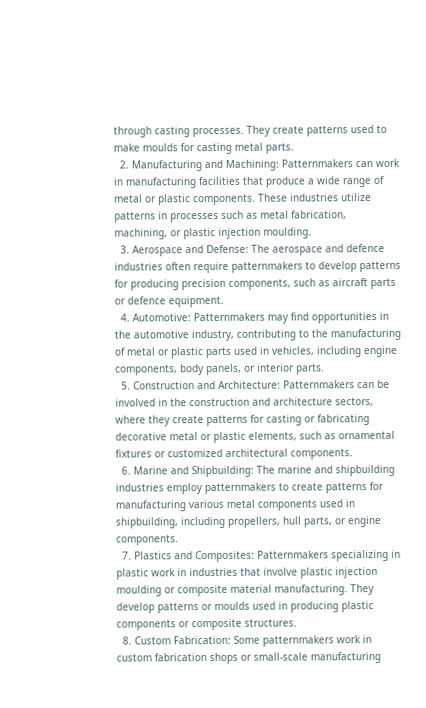through casting processes. They create patterns used to make moulds for casting metal parts.
  2. Manufacturing and Machining: Patternmakers can work in manufacturing facilities that produce a wide range of metal or plastic components. These industries utilize patterns in processes such as metal fabrication, machining, or plastic injection moulding.
  3. Aerospace and Defense: The aerospace and defence industries often require patternmakers to develop patterns for producing precision components, such as aircraft parts or defence equipment.
  4. Automotive: Patternmakers may find opportunities in the automotive industry, contributing to the manufacturing of metal or plastic parts used in vehicles, including engine components, body panels, or interior parts.
  5. Construction and Architecture: Patternmakers can be involved in the construction and architecture sectors, where they create patterns for casting or fabricating decorative metal or plastic elements, such as ornamental fixtures or customized architectural components.
  6. Marine and Shipbuilding: The marine and shipbuilding industries employ patternmakers to create patterns for manufacturing various metal components used in shipbuilding, including propellers, hull parts, or engine components.
  7. Plastics and Composites: Patternmakers specializing in plastic work in industries that involve plastic injection moulding or composite material manufacturing. They develop patterns or moulds used in producing plastic components or composite structures.
  8. Custom Fabrication: Some patternmakers work in custom fabrication shops or small-scale manufacturing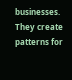businesses. They create patterns for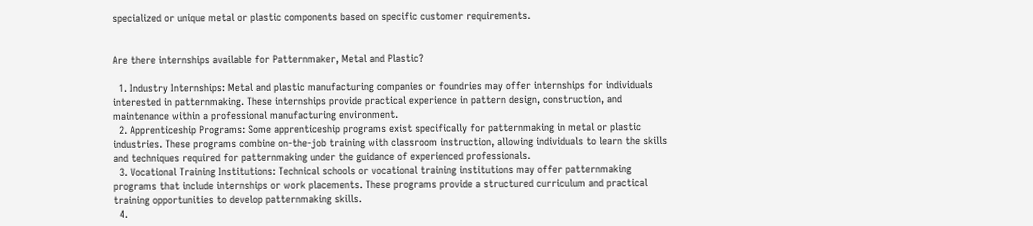specialized or unique metal or plastic components based on specific customer requirements.


Are there internships available for Patternmaker, Metal and Plastic?

  1. Industry Internships: Metal and plastic manufacturing companies or foundries may offer internships for individuals interested in patternmaking. These internships provide practical experience in pattern design, construction, and maintenance within a professional manufacturing environment.
  2. Apprenticeship Programs: Some apprenticeship programs exist specifically for patternmaking in metal or plastic industries. These programs combine on-the-job training with classroom instruction, allowing individuals to learn the skills and techniques required for patternmaking under the guidance of experienced professionals.
  3. Vocational Training Institutions: Technical schools or vocational training institutions may offer patternmaking programs that include internships or work placements. These programs provide a structured curriculum and practical training opportunities to develop patternmaking skills.
  4.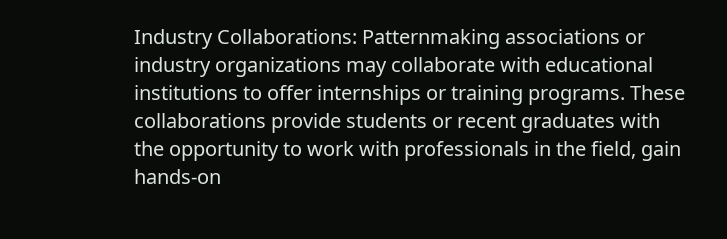Industry Collaborations: Patternmaking associations or industry organizations may collaborate with educational institutions to offer internships or training programs. These collaborations provide students or recent graduates with the opportunity to work with professionals in the field, gain hands-on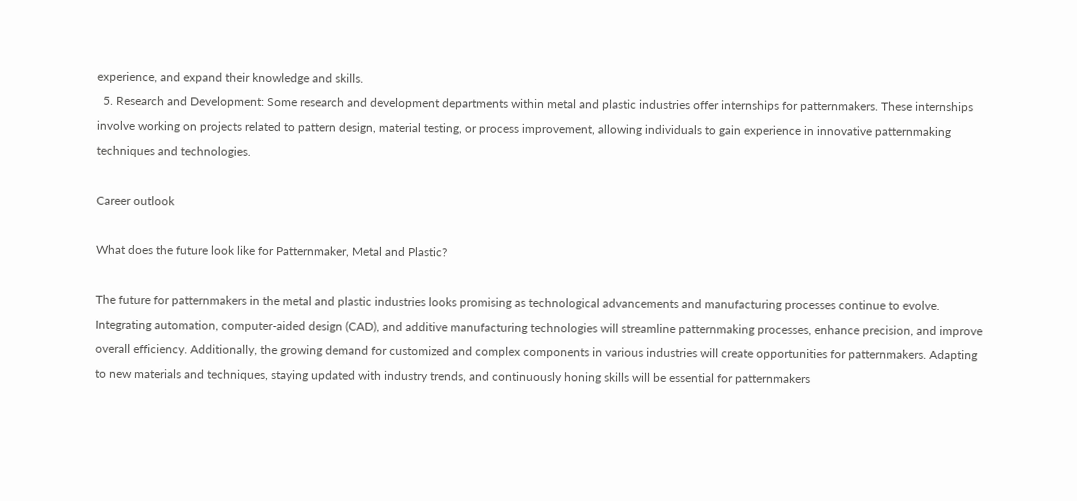experience, and expand their knowledge and skills.
  5. Research and Development: Some research and development departments within metal and plastic industries offer internships for patternmakers. These internships involve working on projects related to pattern design, material testing, or process improvement, allowing individuals to gain experience in innovative patternmaking techniques and technologies.

Career outlook

What does the future look like for Patternmaker, Metal and Plastic?

The future for patternmakers in the metal and plastic industries looks promising as technological advancements and manufacturing processes continue to evolve. Integrating automation, computer-aided design (CAD), and additive manufacturing technologies will streamline patternmaking processes, enhance precision, and improve overall efficiency. Additionally, the growing demand for customized and complex components in various industries will create opportunities for patternmakers. Adapting to new materials and techniques, staying updated with industry trends, and continuously honing skills will be essential for patternmakers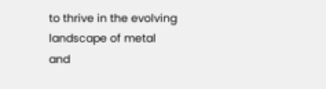to thrive in the evolving landscape of metal and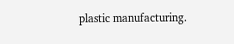plastic manufacturing.